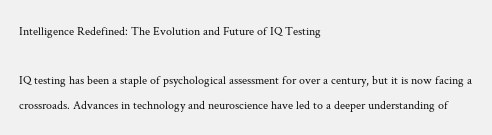Intelligence Redefined: The Evolution and Future of IQ Testing

IQ testing has been a staple of psychological assessment for over a century, but it is now facing a crossroads. Advances in technology and neuroscience have led to a deeper understanding of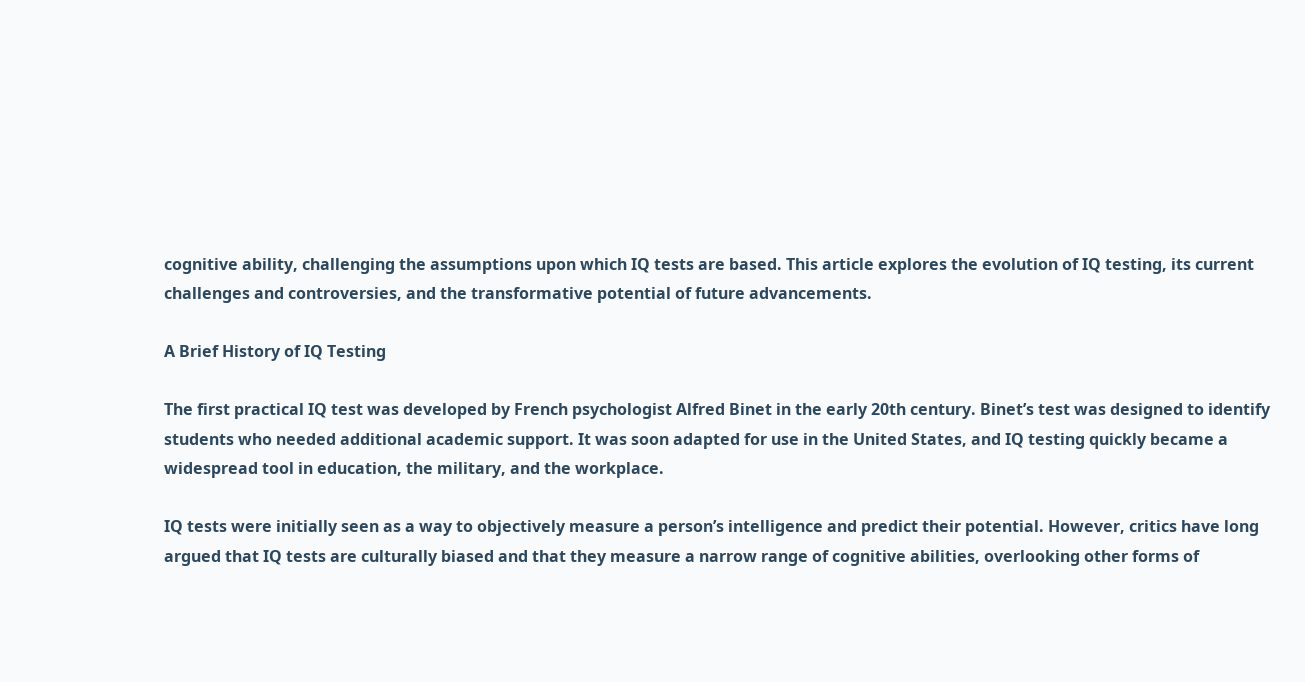cognitive ability, challenging the assumptions upon which IQ tests are based. This article explores the evolution of IQ testing, its current challenges and controversies, and the transformative potential of future advancements.

A Brief History of IQ Testing

The first practical IQ test was developed by French psychologist Alfred Binet in the early 20th century. Binet’s test was designed to identify students who needed additional academic support. It was soon adapted for use in the United States, and IQ testing quickly became a widespread tool in education, the military, and the workplace.

IQ tests were initially seen as a way to objectively measure a person’s intelligence and predict their potential. However, critics have long argued that IQ tests are culturally biased and that they measure a narrow range of cognitive abilities, overlooking other forms of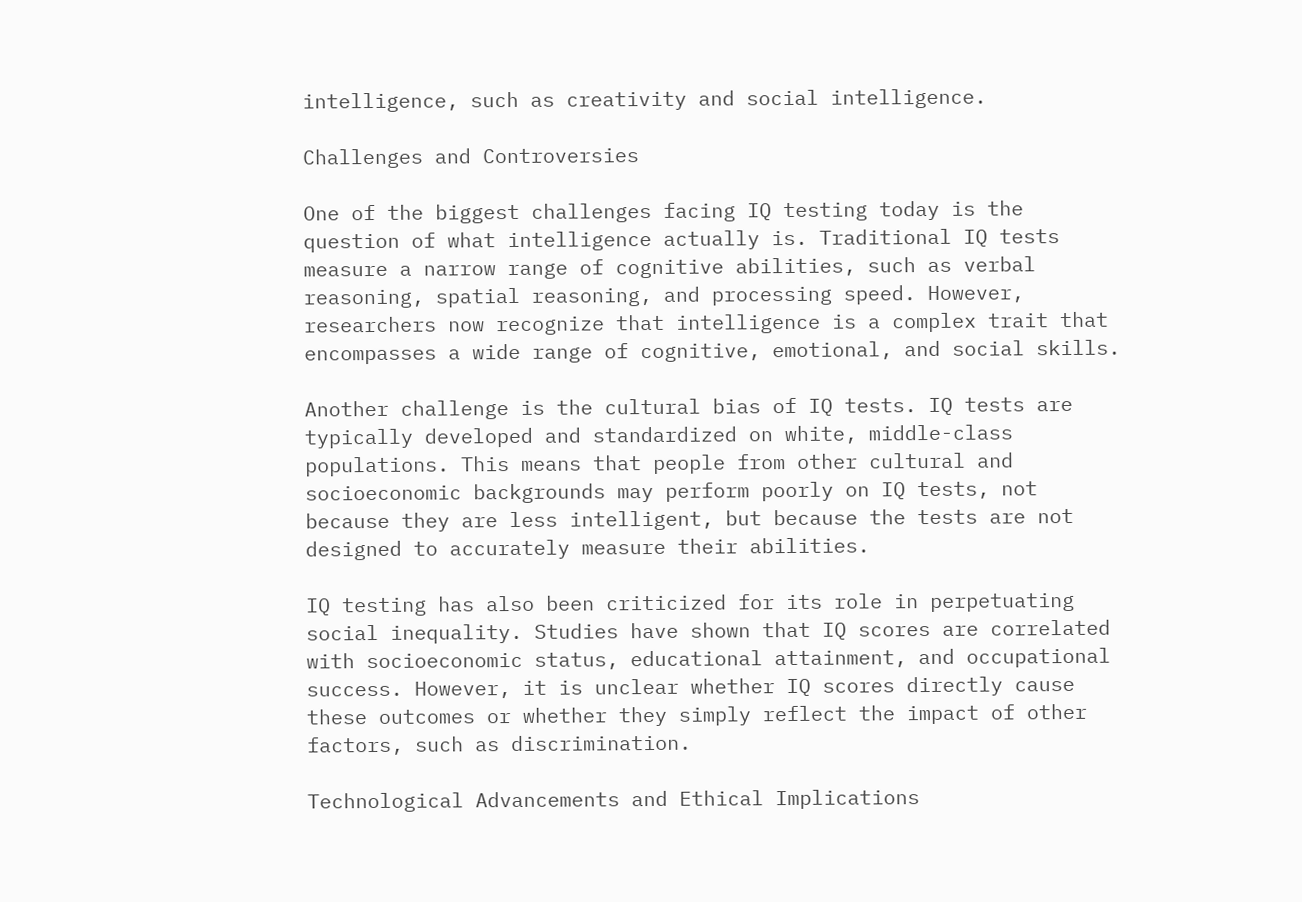intelligence, such as creativity and social intelligence.

Challenges and Controversies

One of the biggest challenges facing IQ testing today is the question of what intelligence actually is. Traditional IQ tests measure a narrow range of cognitive abilities, such as verbal reasoning, spatial reasoning, and processing speed. However, researchers now recognize that intelligence is a complex trait that encompasses a wide range of cognitive, emotional, and social skills.

Another challenge is the cultural bias of IQ tests. IQ tests are typically developed and standardized on white, middle-class populations. This means that people from other cultural and socioeconomic backgrounds may perform poorly on IQ tests, not because they are less intelligent, but because the tests are not designed to accurately measure their abilities.

IQ testing has also been criticized for its role in perpetuating social inequality. Studies have shown that IQ scores are correlated with socioeconomic status, educational attainment, and occupational success. However, it is unclear whether IQ scores directly cause these outcomes or whether they simply reflect the impact of other factors, such as discrimination.

Technological Advancements and Ethical Implications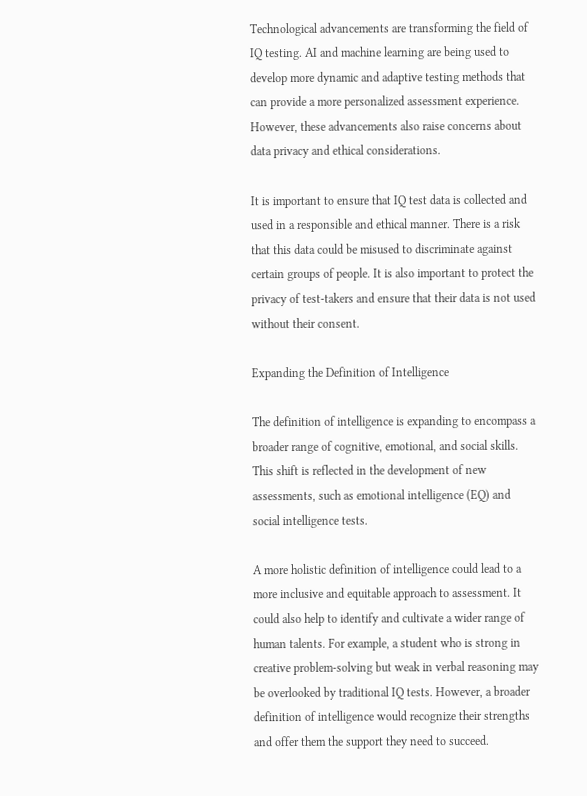Technological advancements are transforming the field of IQ testing. AI and machine learning are being used to develop more dynamic and adaptive testing methods that can provide a more personalized assessment experience. However, these advancements also raise concerns about data privacy and ethical considerations.

It is important to ensure that IQ test data is collected and used in a responsible and ethical manner. There is a risk that this data could be misused to discriminate against certain groups of people. It is also important to protect the privacy of test-takers and ensure that their data is not used without their consent.

Expanding the Definition of Intelligence

The definition of intelligence is expanding to encompass a broader range of cognitive, emotional, and social skills. This shift is reflected in the development of new assessments, such as emotional intelligence (EQ) and social intelligence tests.

A more holistic definition of intelligence could lead to a more inclusive and equitable approach to assessment. It could also help to identify and cultivate a wider range of human talents. For example, a student who is strong in creative problem-solving but weak in verbal reasoning may be overlooked by traditional IQ tests. However, a broader definition of intelligence would recognize their strengths and offer them the support they need to succeed.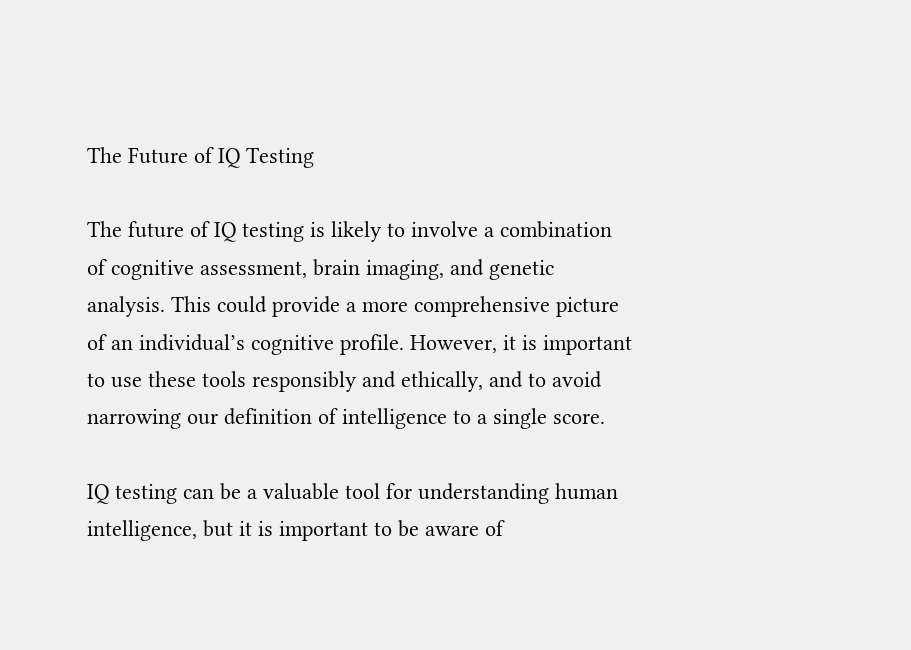The Future of IQ Testing

The future of IQ testing is likely to involve a combination of cognitive assessment, brain imaging, and genetic analysis. This could provide a more comprehensive picture of an individual’s cognitive profile. However, it is important to use these tools responsibly and ethically, and to avoid narrowing our definition of intelligence to a single score.

IQ testing can be a valuable tool for understanding human intelligence, but it is important to be aware of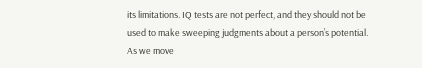its limitations. IQ tests are not perfect, and they should not be used to make sweeping judgments about a person’s potential. As we move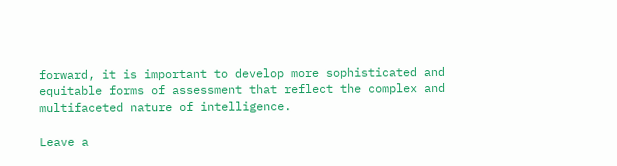forward, it is important to develop more sophisticated and equitable forms of assessment that reflect the complex and multifaceted nature of intelligence.

Leave a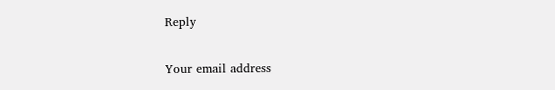Reply

Your email address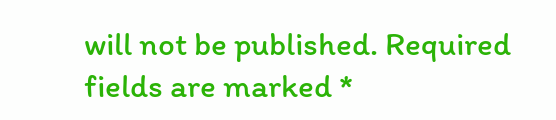will not be published. Required fields are marked *